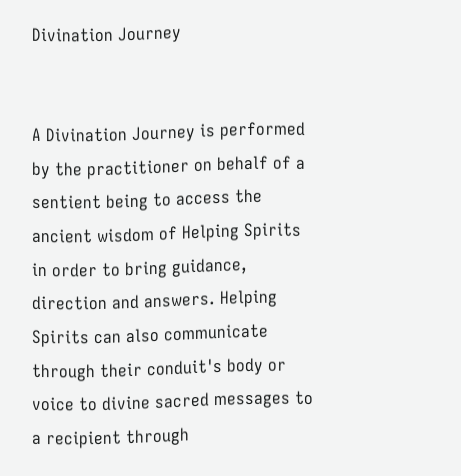Divination Journey


A Divination Journey is performed by the practitioner on behalf of a sentient being to access the ancient wisdom of Helping Spirits in order to bring guidance, direction and answers. Helping Spirits can also communicate through their conduit's body or voice to divine sacred messages to a recipient through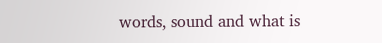words, sound and what is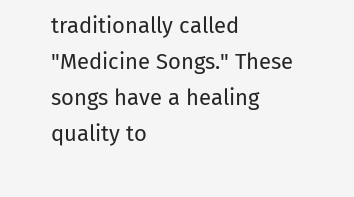traditionally called "Medicine Songs." These songs have a healing quality to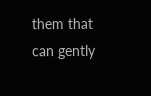them that can gently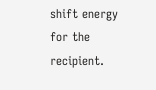shift energy for the recipient.